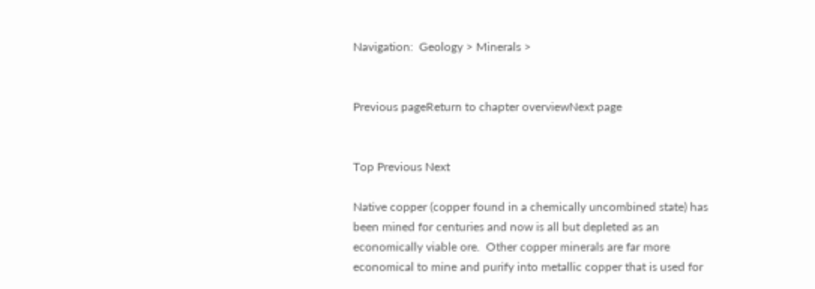Navigation:  Geology > Minerals >


Previous pageReturn to chapter overviewNext page


Top Previous Next

Native copper (copper found in a chemically uncombined state) has been mined for centuries and now is all but depleted as an economically viable ore.  Other copper minerals are far more economical to mine and purify into metallic copper that is used for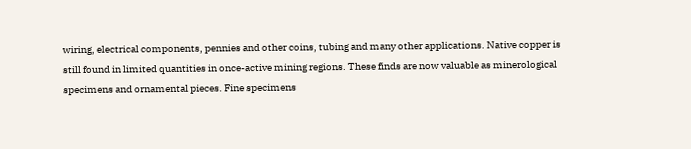wiring, electrical components, pennies and other coins, tubing and many other applications. Native copper is still found in limited quantities in once-active mining regions. These finds are now valuable as minerological specimens and ornamental pieces. Fine specimens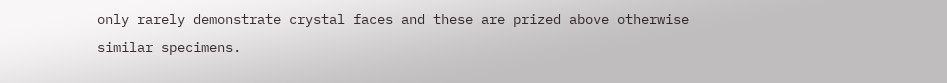only rarely demonstrate crystal faces and these are prized above otherwise similar specimens.